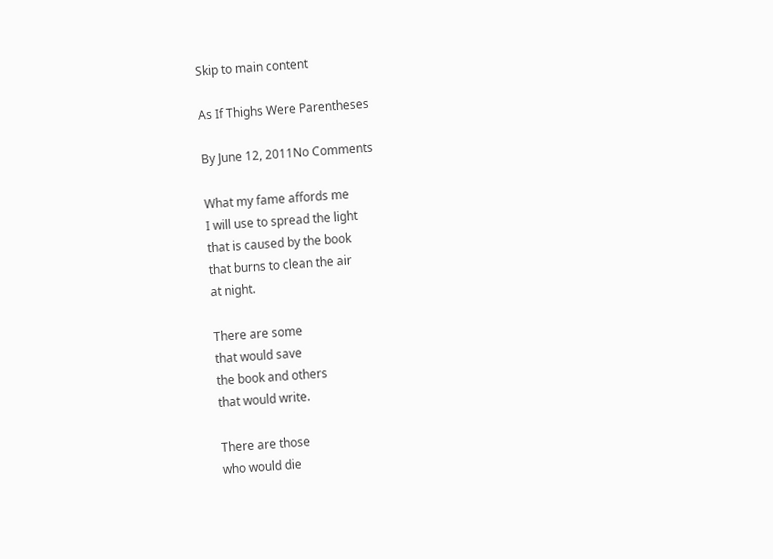Skip to main content

As If Thighs Were Parentheses

By June 12, 2011No Comments

What my fame affords me
I will use to spread the light
that is caused by the book
that burns to clean the air
at night.

There are some
that would save
the book and others
that would write.

There are those
who would die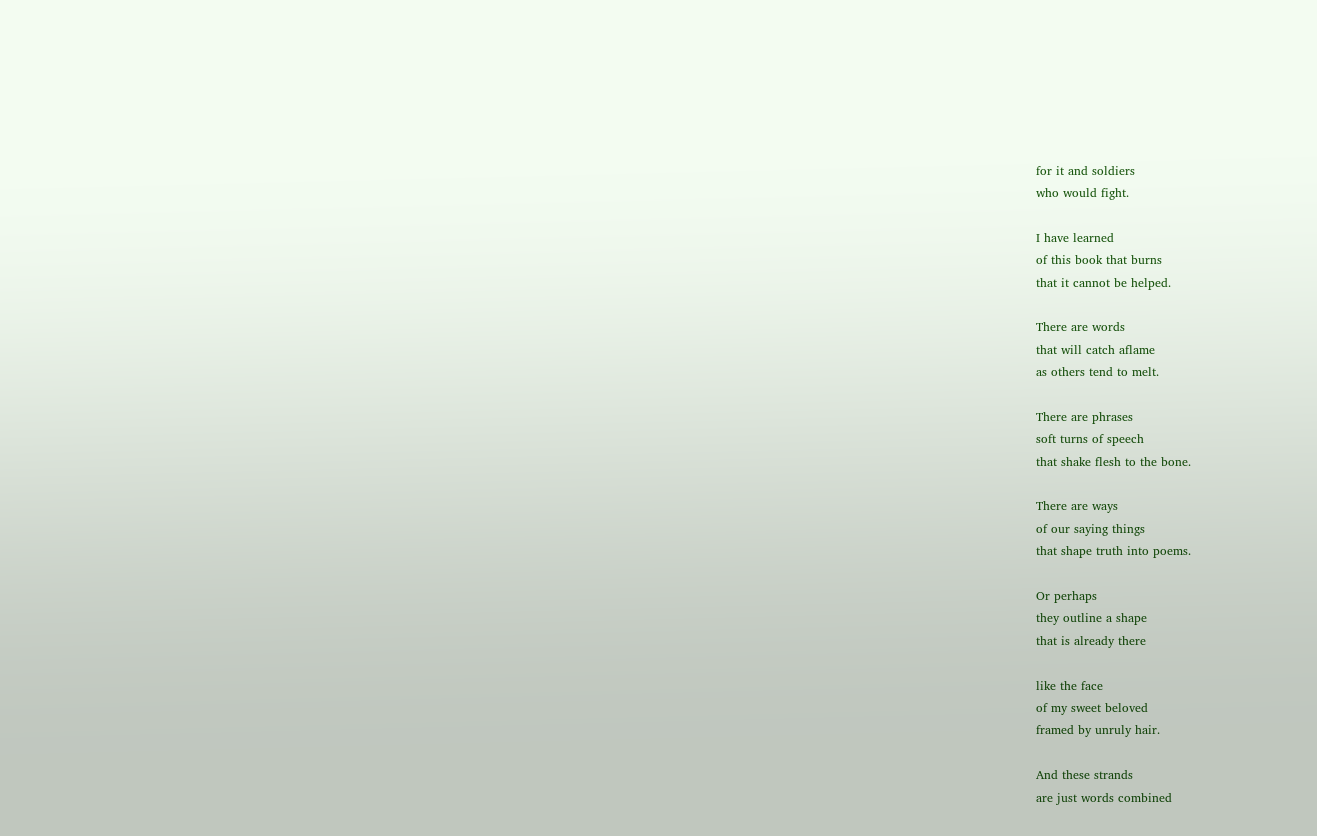for it and soldiers
who would fight.

I have learned
of this book that burns
that it cannot be helped.

There are words
that will catch aflame
as others tend to melt.

There are phrases
soft turns of speech
that shake flesh to the bone.

There are ways
of our saying things
that shape truth into poems.

Or perhaps
they outline a shape
that is already there

like the face
of my sweet beloved
framed by unruly hair.

And these strands
are just words combined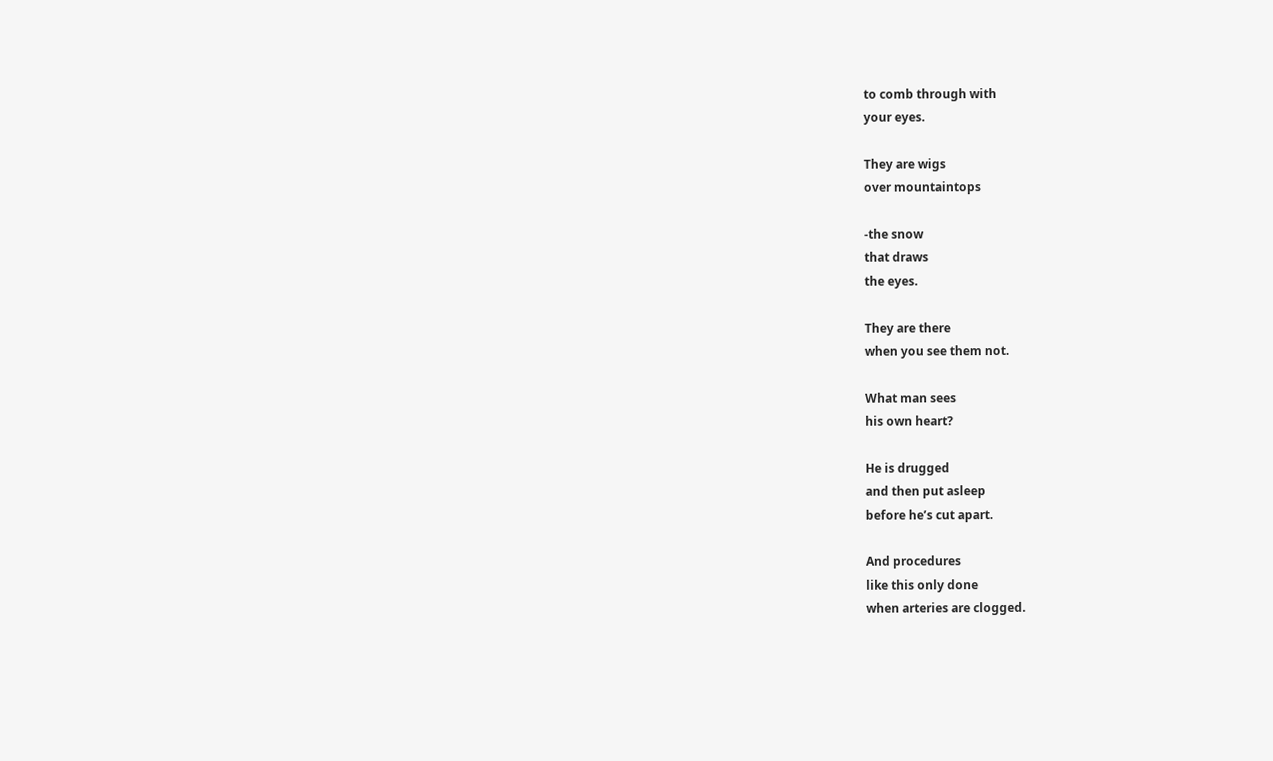to comb through with
your eyes.

They are wigs
over mountaintops

-the snow
that draws
the eyes.

They are there
when you see them not.

What man sees
his own heart?

He is drugged
and then put asleep
before he’s cut apart.

And procedures
like this only done
when arteries are clogged.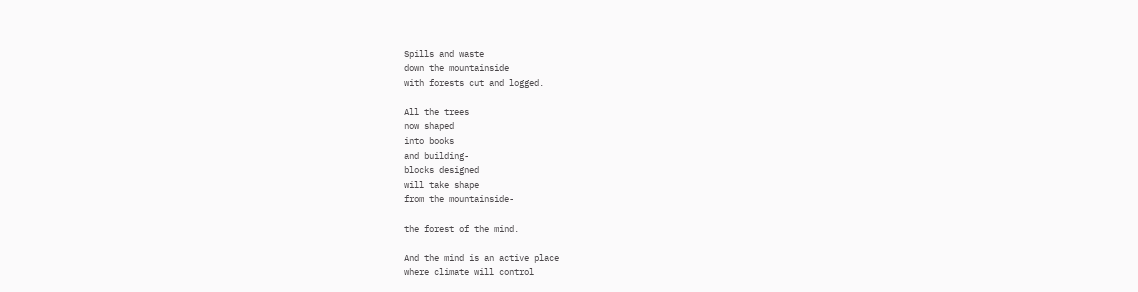Spills and waste
down the mountainside
with forests cut and logged.

All the trees
now shaped
into books
and building-
blocks designed
will take shape
from the mountainside-

the forest of the mind.

And the mind is an active place
where climate will control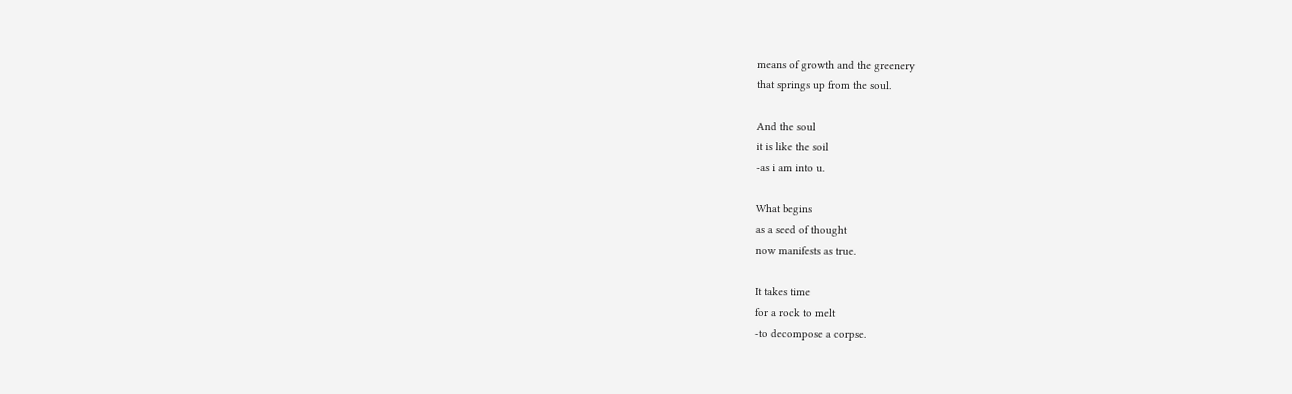means of growth and the greenery
that springs up from the soul.

And the soul
it is like the soil
-as i am into u.

What begins
as a seed of thought
now manifests as true.

It takes time
for a rock to melt
-to decompose a corpse.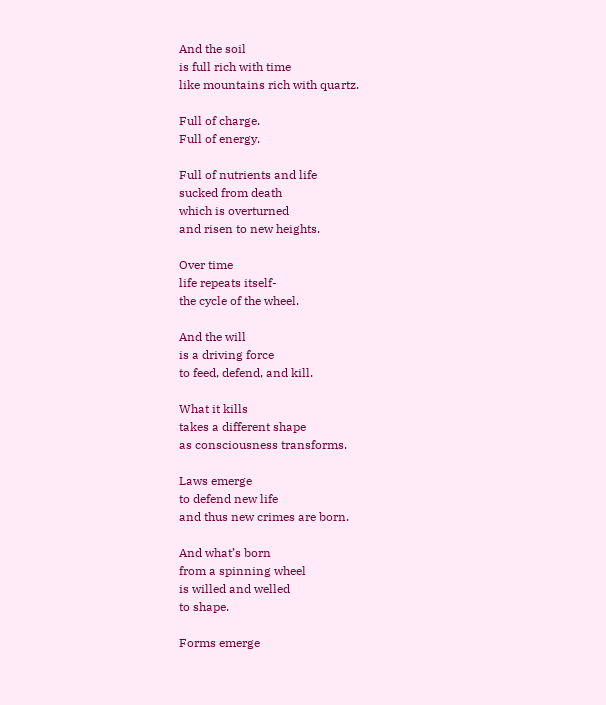And the soil
is full rich with time
like mountains rich with quartz.

Full of charge.
Full of energy.

Full of nutrients and life
sucked from death
which is overturned
and risen to new heights.

Over time
life repeats itself-
the cycle of the wheel.

And the will
is a driving force
to feed, defend, and kill.

What it kills
takes a different shape
as consciousness transforms.

Laws emerge
to defend new life
and thus new crimes are born.

And what’s born
from a spinning wheel
is willed and welled
to shape.

Forms emerge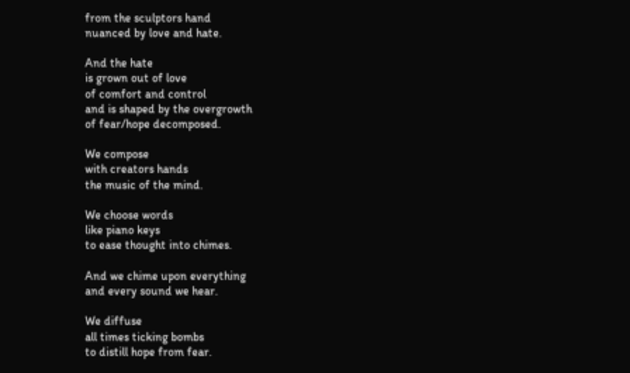from the sculptors hand
nuanced by love and hate.

And the hate
is grown out of love
of comfort and control
and is shaped by the overgrowth
of fear/hope decomposed.

We compose
with creators hands
the music of the mind.

We choose words
like piano keys
to ease thought into chimes.

And we chime upon everything
and every sound we hear.

We diffuse
all times ticking bombs
to distill hope from fear.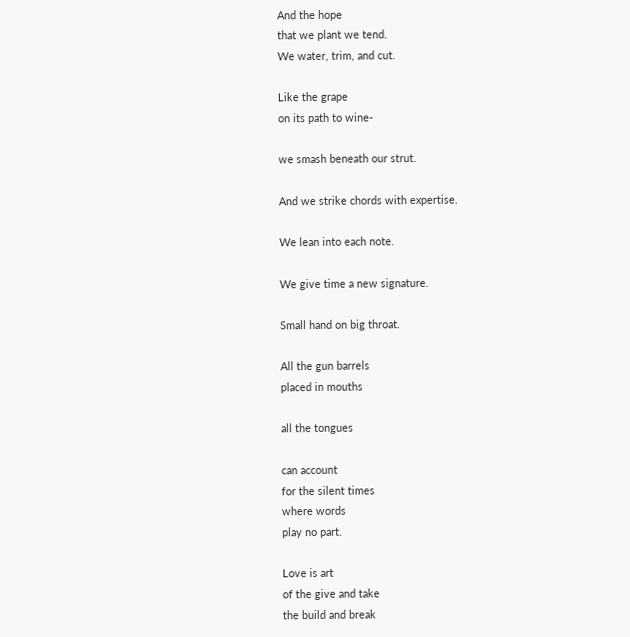And the hope
that we plant we tend.
We water, trim, and cut.

Like the grape
on its path to wine-

we smash beneath our strut.

And we strike chords with expertise.

We lean into each note.

We give time a new signature.

Small hand on big throat.

All the gun barrels
placed in mouths

all the tongues

can account
for the silent times
where words
play no part.

Love is art
of the give and take
the build and break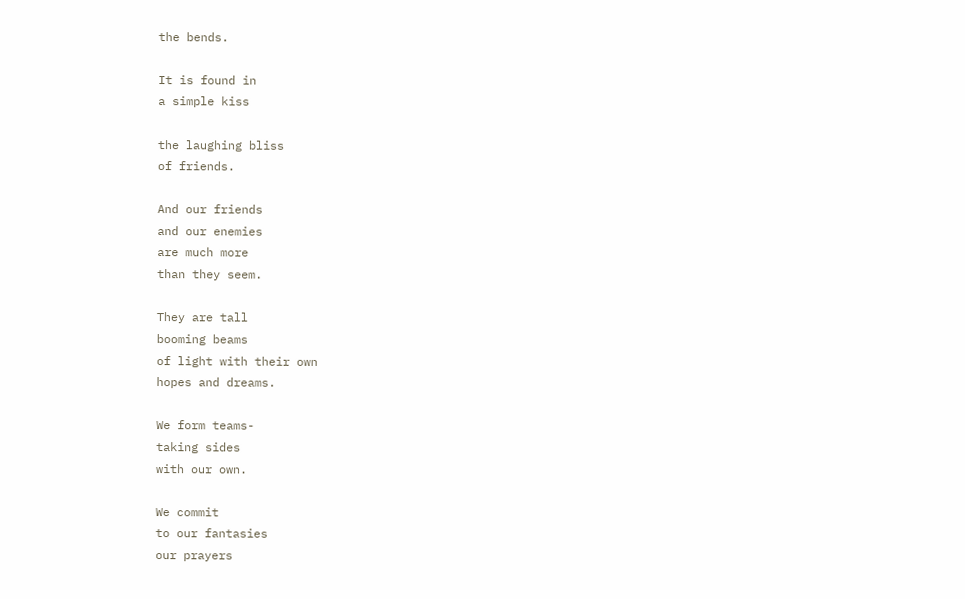the bends.

It is found in
a simple kiss

the laughing bliss
of friends.

And our friends
and our enemies
are much more
than they seem.

They are tall
booming beams
of light with their own
hopes and dreams.

We form teams-
taking sides
with our own.

We commit
to our fantasies
our prayers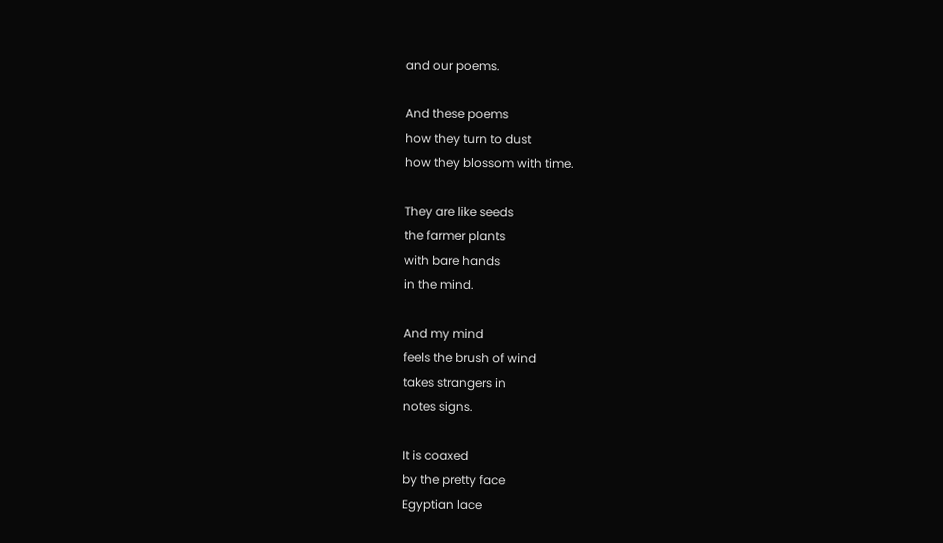and our poems.

And these poems
how they turn to dust
how they blossom with time.

They are like seeds
the farmer plants
with bare hands
in the mind.

And my mind
feels the brush of wind
takes strangers in
notes signs.

It is coaxed
by the pretty face
Egyptian lace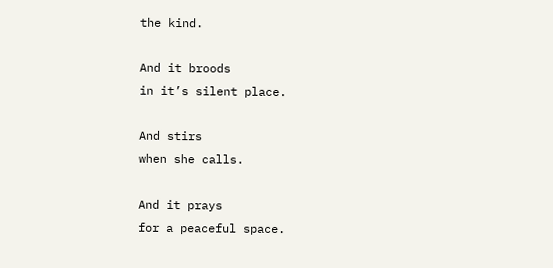the kind.

And it broods
in it’s silent place.

And stirs
when she calls.

And it prays
for a peaceful space.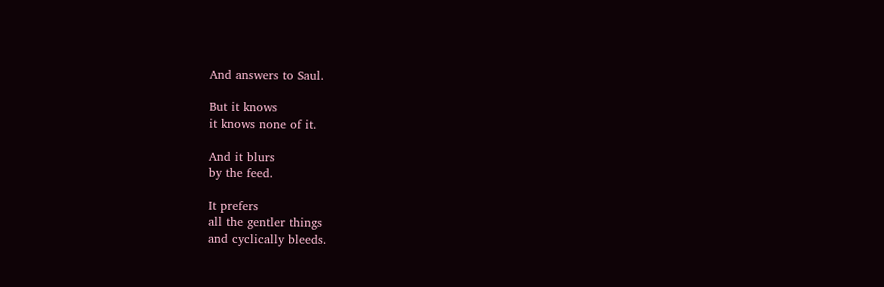And answers to Saul.

But it knows
it knows none of it.

And it blurs
by the feed.

It prefers
all the gentler things
and cyclically bleeds.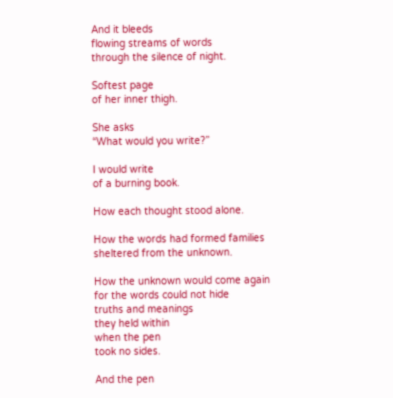And it bleeds
flowing streams of words
through the silence of night.

Softest page
of her inner thigh.

She asks
“What would you write?”

I would write
of a burning book.

How each thought stood alone.

How the words had formed families
sheltered from the unknown.

How the unknown would come again
for the words could not hide
truths and meanings
they held within
when the pen
took no sides.

And the pen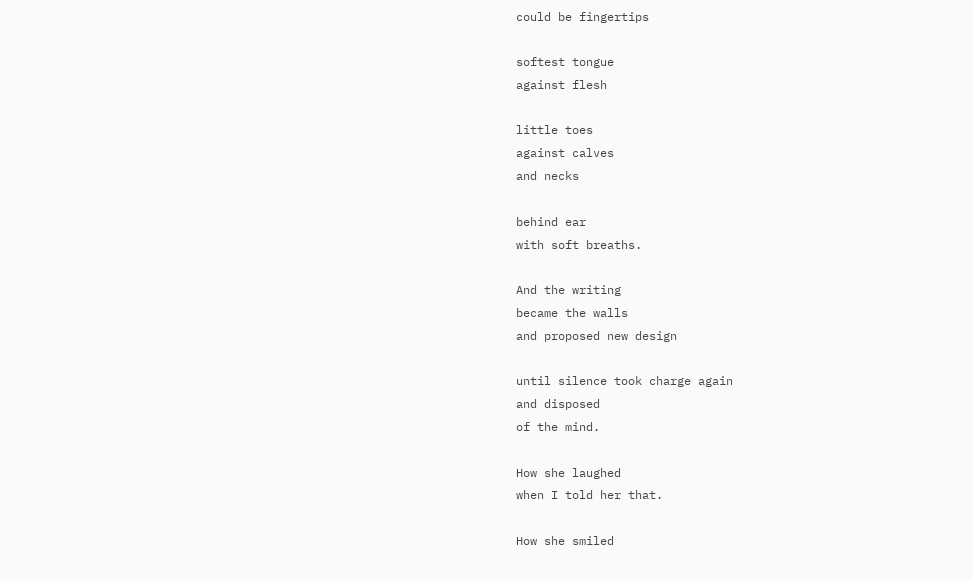could be fingertips

softest tongue
against flesh

little toes
against calves
and necks

behind ear
with soft breaths.

And the writing
became the walls
and proposed new design

until silence took charge again
and disposed
of the mind.

How she laughed
when I told her that.

How she smiled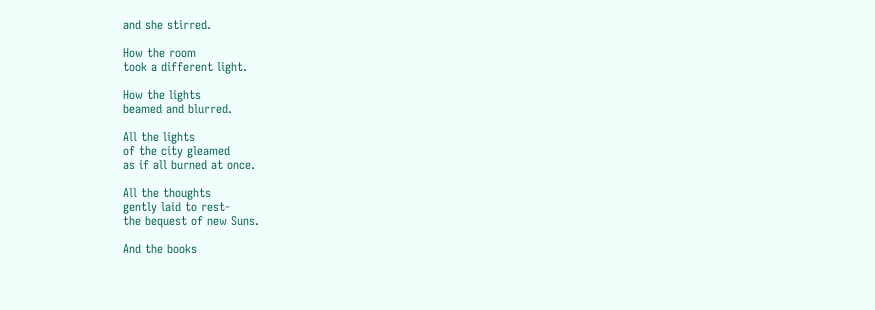and she stirred.

How the room
took a different light.

How the lights
beamed and blurred.

All the lights
of the city gleamed
as if all burned at once.

All the thoughts
gently laid to rest-
the bequest of new Suns.

And the books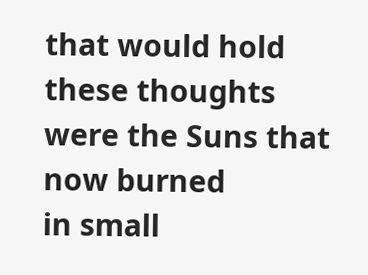that would hold these thoughts
were the Suns that now burned
in small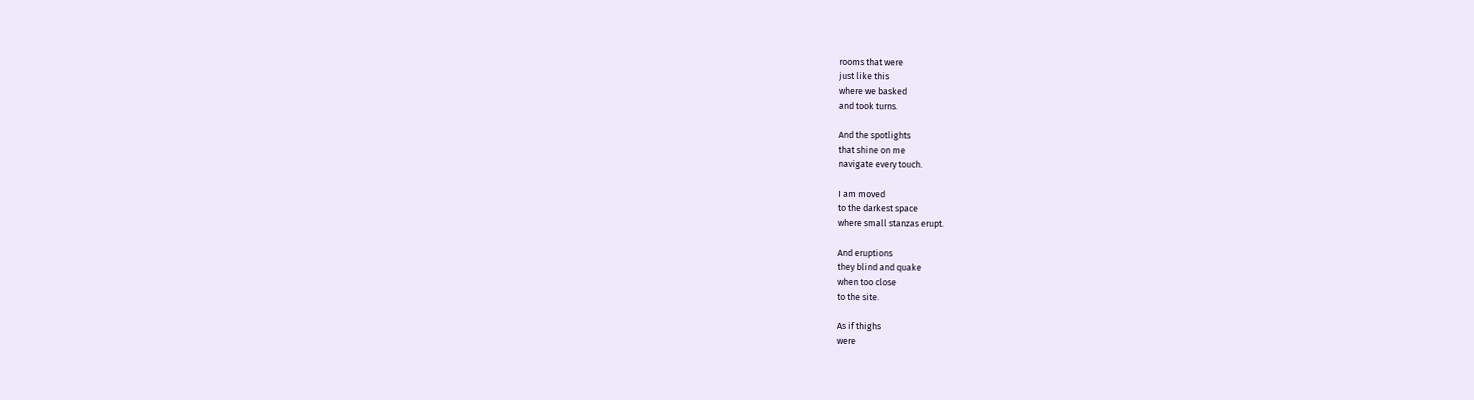rooms that were
just like this
where we basked
and took turns.

And the spotlights
that shine on me
navigate every touch.

I am moved
to the darkest space
where small stanzas erupt.

And eruptions
they blind and quake
when too close
to the site.

As if thighs
were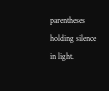parentheses
holding silence
in light.